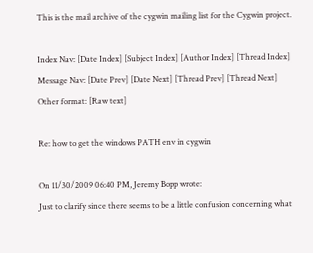This is the mail archive of the cygwin mailing list for the Cygwin project.

Index Nav: [Date Index] [Subject Index] [Author Index] [Thread Index]
Message Nav: [Date Prev] [Date Next] [Thread Prev] [Thread Next]
Other format: [Raw text]

Re: how to get the windows PATH env in cygwin

On 11/30/2009 06:40 PM, Jeremy Bopp wrote:
Just to clarify since there seems to be a little confusion concerning what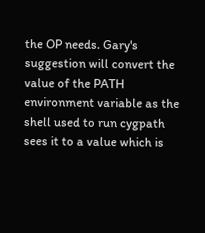the OP needs. Gary's suggestion will convert the value of the PATH environment variable as the shell used to run cygpath sees it to a value which is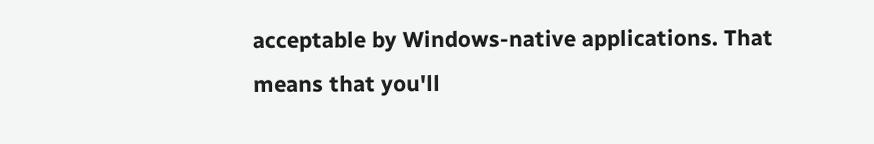acceptable by Windows-native applications. That means that you'll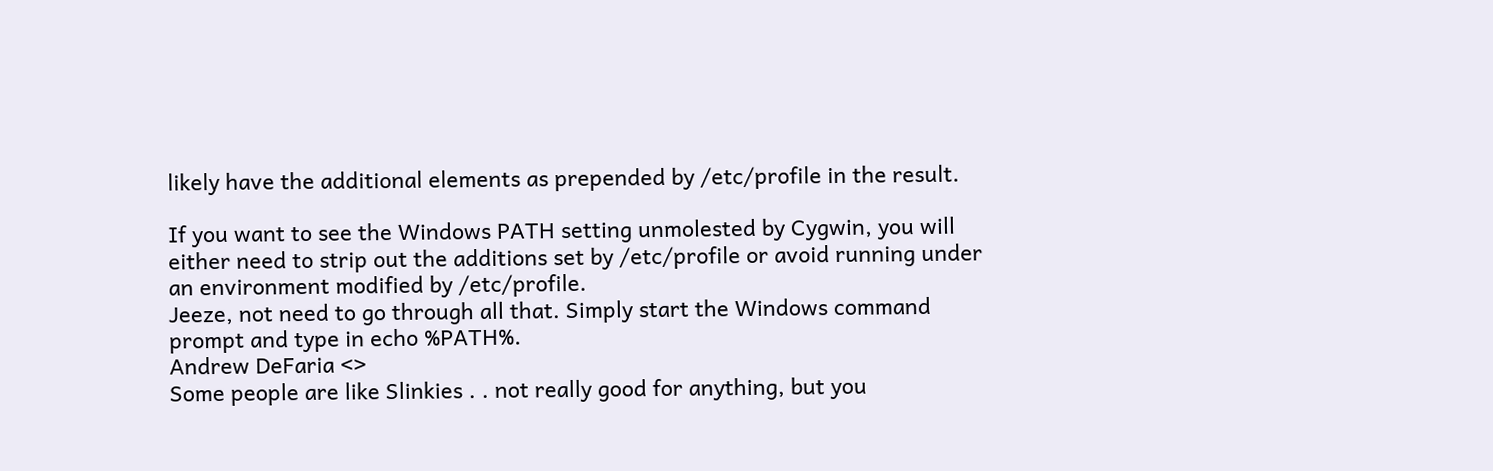likely have the additional elements as prepended by /etc/profile in the result.

If you want to see the Windows PATH setting unmolested by Cygwin, you will either need to strip out the additions set by /etc/profile or avoid running under an environment modified by /etc/profile.
Jeeze, not need to go through all that. Simply start the Windows command prompt and type in echo %PATH%.
Andrew DeFaria <>
Some people are like Slinkies . . not really good for anything, but you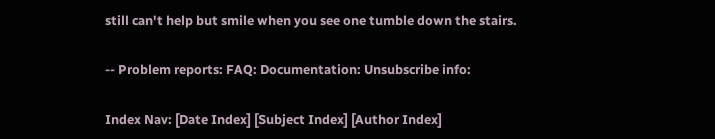still can't help but smile when you see one tumble down the stairs.

-- Problem reports: FAQ: Documentation: Unsubscribe info:

Index Nav: [Date Index] [Subject Index] [Author Index]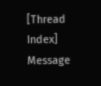[Thread Index]
Message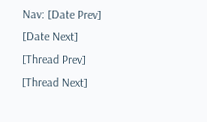Nav: [Date Prev] [Date Next] [Thread Prev] [Thread Next]